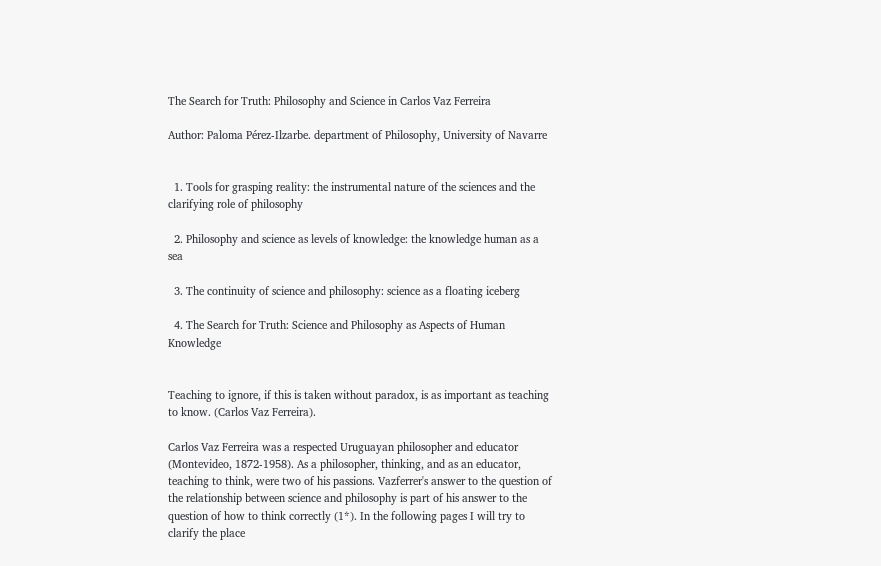The Search for Truth: Philosophy and Science in Carlos Vaz Ferreira

Author: Paloma Pérez-Ilzarbe. department of Philosophy, University of Navarre


  1. Tools for grasping reality: the instrumental nature of the sciences and the clarifying role of philosophy

  2. Philosophy and science as levels of knowledge: the knowledge human as a sea

  3. The continuity of science and philosophy: science as a floating iceberg

  4. The Search for Truth: Science and Philosophy as Aspects of Human Knowledge


Teaching to ignore, if this is taken without paradox, is as important as teaching to know. (Carlos Vaz Ferreira).

Carlos Vaz Ferreira was a respected Uruguayan philosopher and educator (Montevideo, 1872-1958). As a philosopher, thinking, and as an educator, teaching to think, were two of his passions. Vazferrer's answer to the question of the relationship between science and philosophy is part of his answer to the question of how to think correctly (1*). In the following pages I will try to clarify the place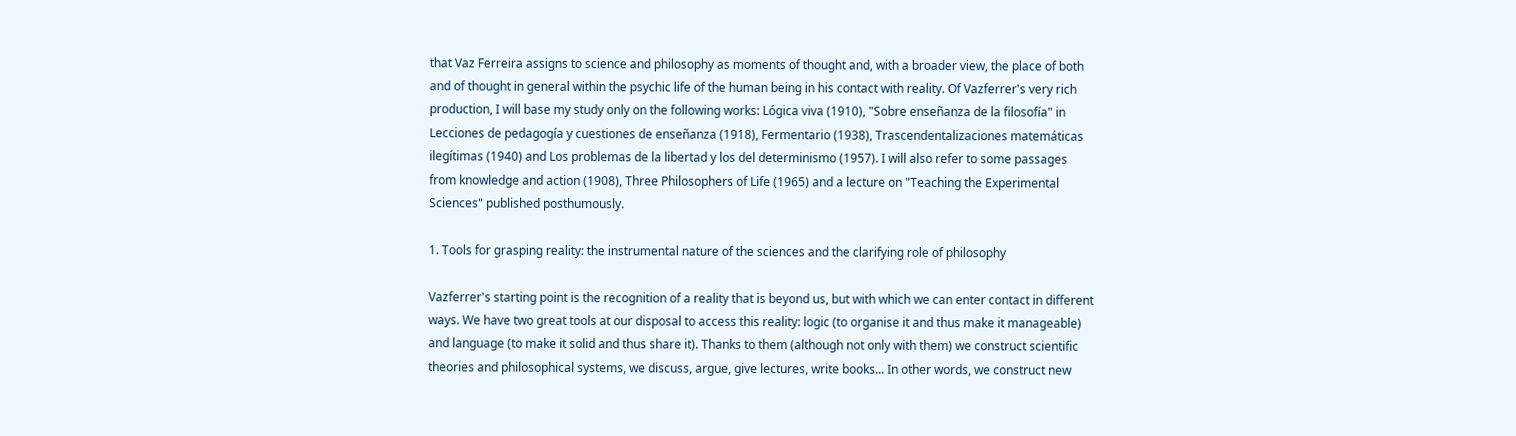that Vaz Ferreira assigns to science and philosophy as moments of thought and, with a broader view, the place of both and of thought in general within the psychic life of the human being in his contact with reality. Of Vazferrer's very rich production, I will base my study only on the following works: Lógica viva (1910), "Sobre enseñanza de la filosofía" in Lecciones de pedagogía y cuestiones de enseñanza (1918), Fermentario (1938), Trascendentalizaciones matemáticas ilegítimas (1940) and Los problemas de la libertad y los del determinismo (1957). I will also refer to some passages from knowledge and action (1908), Three Philosophers of Life (1965) and a lecture on "Teaching the Experimental Sciences" published posthumously.

1. Tools for grasping reality: the instrumental nature of the sciences and the clarifying role of philosophy

Vazferrer's starting point is the recognition of a reality that is beyond us, but with which we can enter contact in different ways. We have two great tools at our disposal to access this reality: logic (to organise it and thus make it manageable) and language (to make it solid and thus share it). Thanks to them (although not only with them) we construct scientific theories and philosophical systems, we discuss, argue, give lectures, write books... In other words, we construct new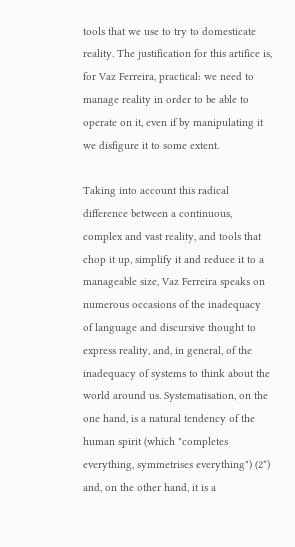tools that we use to try to domesticate reality. The justification for this artifice is, for Vaz Ferreira, practical: we need to manage reality in order to be able to operate on it, even if by manipulating it we disfigure it to some extent.

Taking into account this radical difference between a continuous, complex and vast reality, and tools that chop it up, simplify it and reduce it to a manageable size, Vaz Ferreira speaks on numerous occasions of the inadequacy of language and discursive thought to express reality, and, in general, of the inadequacy of systems to think about the world around us. Systematisation, on the one hand, is a natural tendency of the human spirit (which "completes everything, symmetrises everything") (2*) and, on the other hand, it is a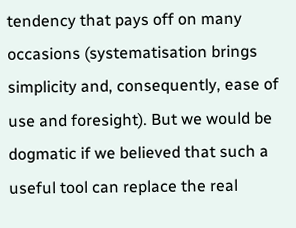tendency that pays off on many occasions (systematisation brings simplicity and, consequently, ease of use and foresight). But we would be dogmatic if we believed that such a useful tool can replace the real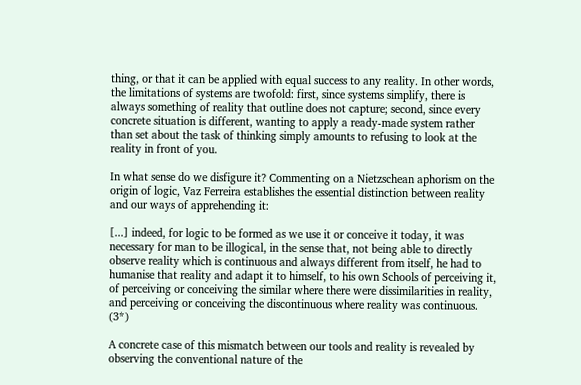thing, or that it can be applied with equal success to any reality. In other words, the limitations of systems are twofold: first, since systems simplify, there is always something of reality that outline does not capture; second, since every concrete situation is different, wanting to apply a ready-made system rather than set about the task of thinking simply amounts to refusing to look at the reality in front of you.

In what sense do we disfigure it? Commenting on a Nietzschean aphorism on the origin of logic, Vaz Ferreira establishes the essential distinction between reality and our ways of apprehending it:

[...] indeed, for logic to be formed as we use it or conceive it today, it was necessary for man to be illogical, in the sense that, not being able to directly observe reality which is continuous and always different from itself, he had to humanise that reality and adapt it to himself, to his own Schools of perceiving it, of perceiving or conceiving the similar where there were dissimilarities in reality, and perceiving or conceiving the discontinuous where reality was continuous. (3*)

A concrete case of this mismatch between our tools and reality is revealed by observing the conventional nature of the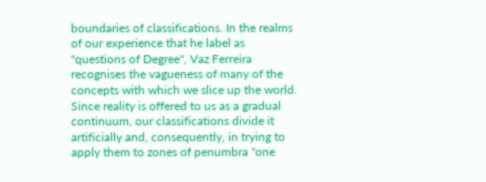boundaries of classifications. In the realms of our experience that he label as "questions of Degree", Vaz Ferreira recognises the vagueness of many of the concepts with which we slice up the world. Since reality is offered to us as a gradual continuum, our classifications divide it artificially and, consequently, in trying to apply them to zones of penumbra "one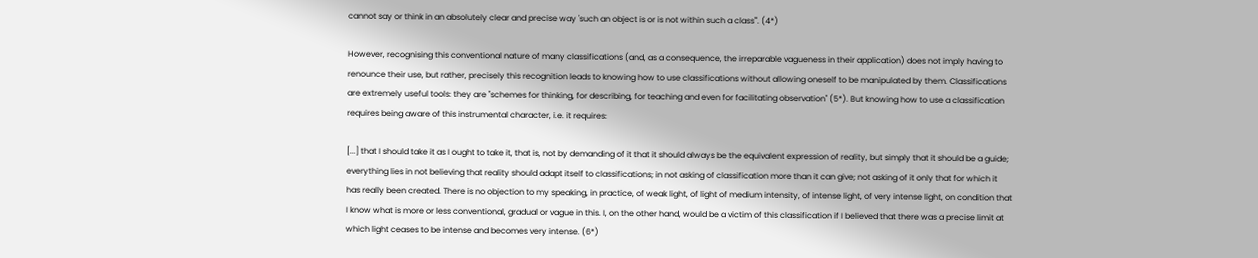cannot say or think in an absolutely clear and precise way 'such an object is or is not within such a class'". (4*)

However, recognising this conventional nature of many classifications (and, as a consequence, the irreparable vagueness in their application) does not imply having to renounce their use, but rather, precisely this recognition leads to knowing how to use classifications without allowing oneself to be manipulated by them. Classifications are extremely useful tools: they are "schemes for thinking, for describing, for teaching and even for facilitating observation" (5*). But knowing how to use a classification requires being aware of this instrumental character, i.e. it requires:

[...] that I should take it as I ought to take it, that is, not by demanding of it that it should always be the equivalent expression of reality, but simply that it should be a guide; everything lies in not believing that reality should adapt itself to classifications; in not asking of classification more than it can give; not asking of it only that for which it has really been created. There is no objection to my speaking, in practice, of weak light, of light of medium intensity, of intense light, of very intense light, on condition that I know what is more or less conventional, gradual or vague in this. I, on the other hand, would be a victim of this classification if I believed that there was a precise limit at which light ceases to be intense and becomes very intense. (6*)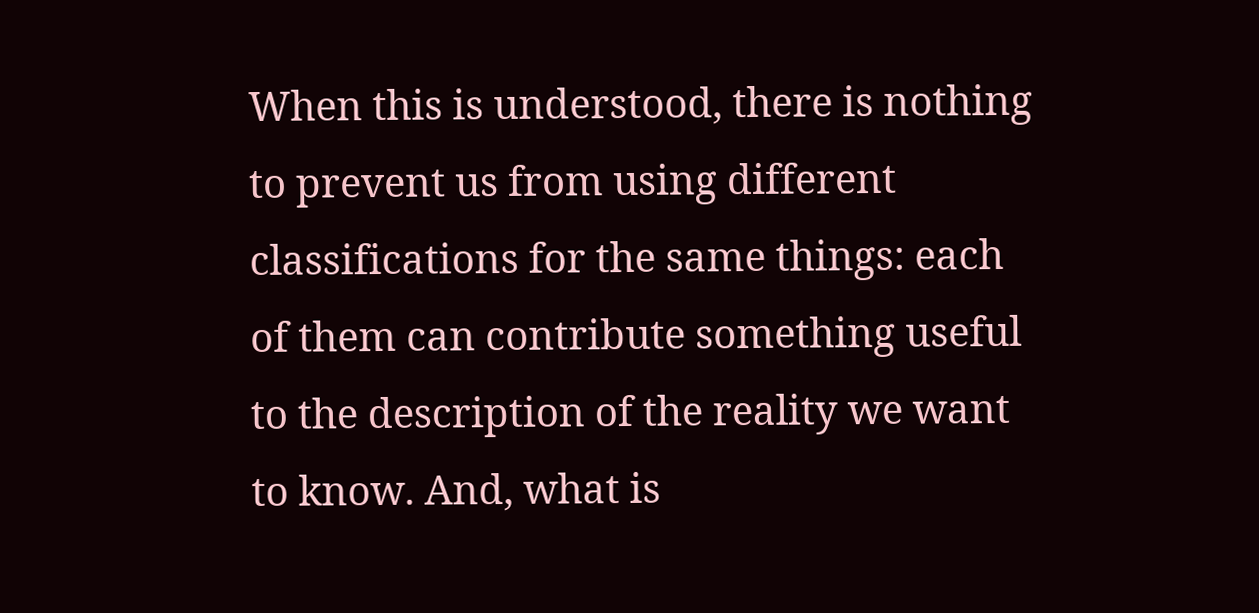When this is understood, there is nothing to prevent us from using different classifications for the same things: each of them can contribute something useful to the description of the reality we want to know. And, what is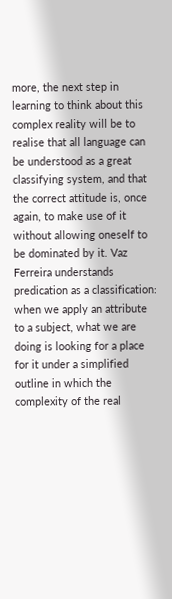more, the next step in learning to think about this complex reality will be to realise that all language can be understood as a great classifying system, and that the correct attitude is, once again, to make use of it without allowing oneself to be dominated by it. Vaz Ferreira understands predication as a classification: when we apply an attribute to a subject, what we are doing is looking for a place for it under a simplified outline in which the complexity of the real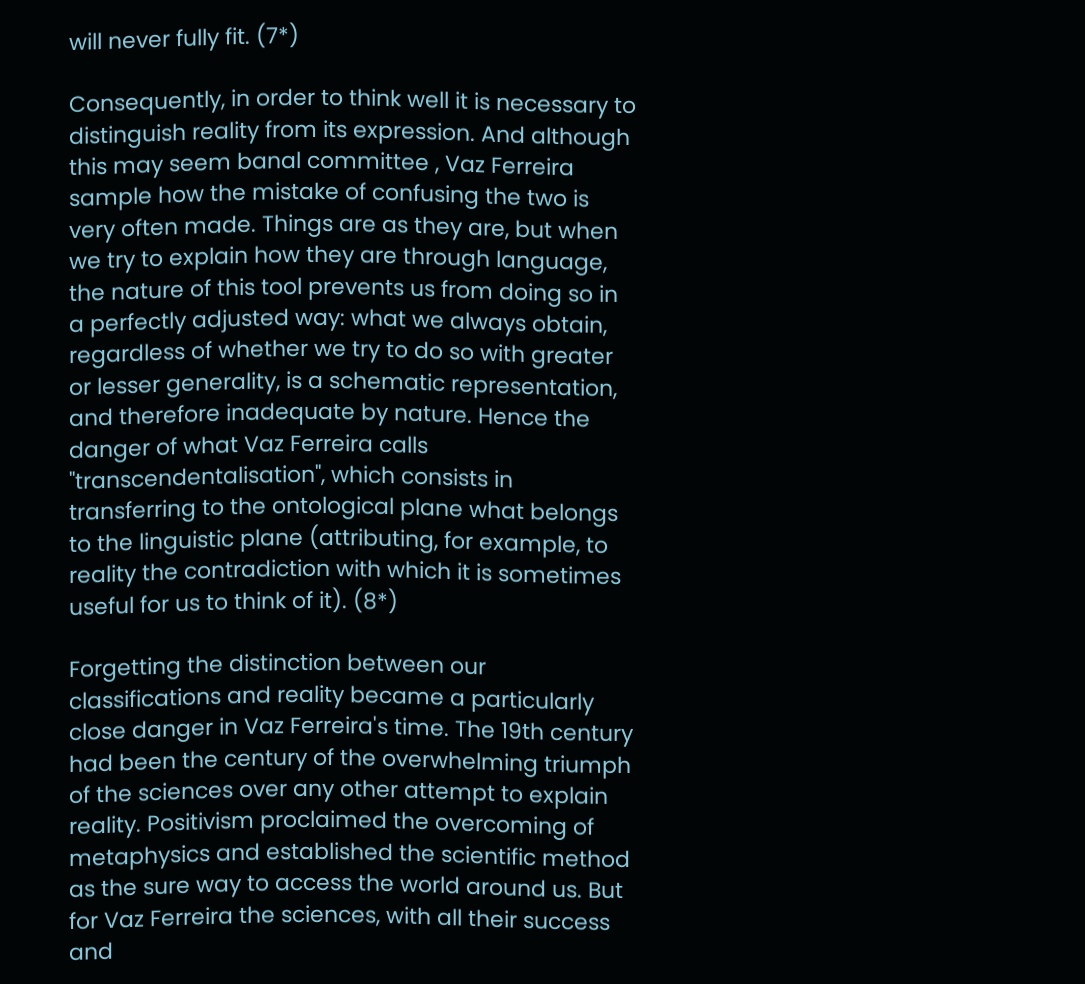will never fully fit. (7*)

Consequently, in order to think well it is necessary to distinguish reality from its expression. And although this may seem banal committee , Vaz Ferreira sample how the mistake of confusing the two is very often made. Things are as they are, but when we try to explain how they are through language, the nature of this tool prevents us from doing so in a perfectly adjusted way: what we always obtain, regardless of whether we try to do so with greater or lesser generality, is a schematic representation, and therefore inadequate by nature. Hence the danger of what Vaz Ferreira calls "transcendentalisation", which consists in transferring to the ontological plane what belongs to the linguistic plane (attributing, for example, to reality the contradiction with which it is sometimes useful for us to think of it). (8*)

Forgetting the distinction between our classifications and reality became a particularly close danger in Vaz Ferreira's time. The 19th century had been the century of the overwhelming triumph of the sciences over any other attempt to explain reality. Positivism proclaimed the overcoming of metaphysics and established the scientific method as the sure way to access the world around us. But for Vaz Ferreira the sciences, with all their success and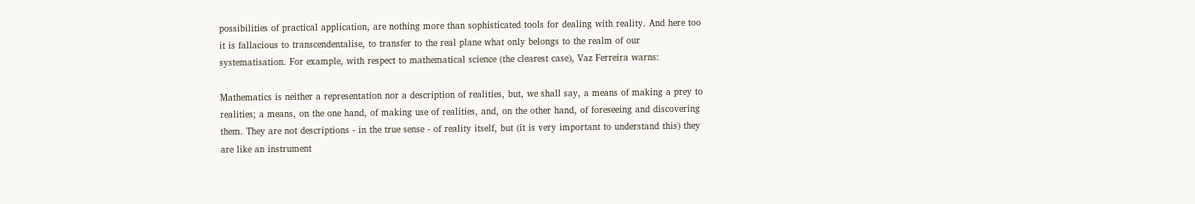possibilities of practical application, are nothing more than sophisticated tools for dealing with reality. And here too it is fallacious to transcendentalise, to transfer to the real plane what only belongs to the realm of our systematisation. For example, with respect to mathematical science (the clearest case), Vaz Ferreira warns:

Mathematics is neither a representation nor a description of realities, but, we shall say, a means of making a prey to realities; a means, on the one hand, of making use of realities, and, on the other hand, of foreseeing and discovering them. They are not descriptions - in the true sense - of reality itself, but (it is very important to understand this) they are like an instrument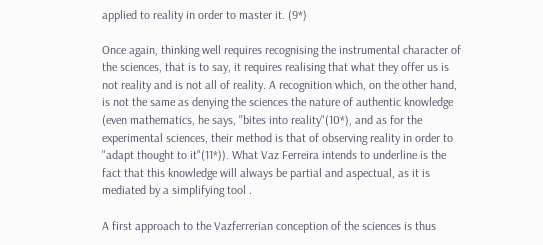applied to reality in order to master it. (9*)

Once again, thinking well requires recognising the instrumental character of the sciences, that is to say, it requires realising that what they offer us is not reality and is not all of reality. A recognition which, on the other hand, is not the same as denying the sciences the nature of authentic knowledge (even mathematics, he says, "bites into reality"(10*), and as for the experimental sciences, their method is that of observing reality in order to "adapt thought to it"(11*)). What Vaz Ferreira intends to underline is the fact that this knowledge will always be partial and aspectual, as it is mediated by a simplifying tool .

A first approach to the Vazferrerian conception of the sciences is thus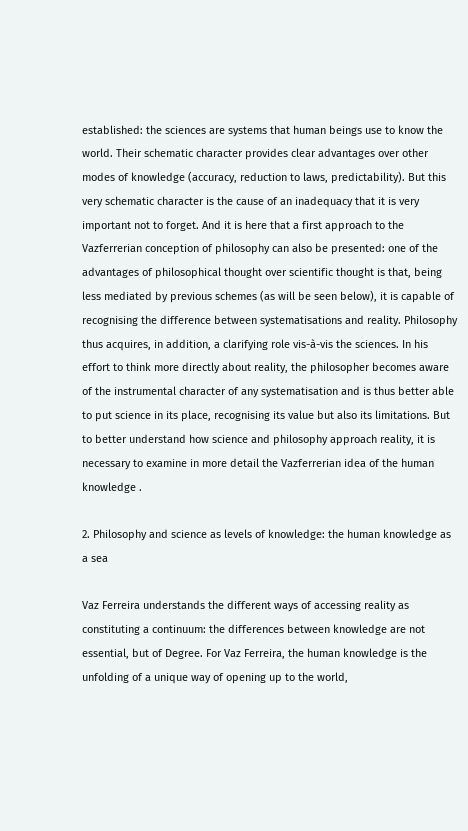established: the sciences are systems that human beings use to know the world. Their schematic character provides clear advantages over other modes of knowledge (accuracy, reduction to laws, predictability). But this very schematic character is the cause of an inadequacy that it is very important not to forget. And it is here that a first approach to the Vazferrerian conception of philosophy can also be presented: one of the advantages of philosophical thought over scientific thought is that, being less mediated by previous schemes (as will be seen below), it is capable of recognising the difference between systematisations and reality. Philosophy thus acquires, in addition, a clarifying role vis-à-vis the sciences. In his effort to think more directly about reality, the philosopher becomes aware of the instrumental character of any systematisation and is thus better able to put science in its place, recognising its value but also its limitations. But to better understand how science and philosophy approach reality, it is necessary to examine in more detail the Vazferrerian idea of the human knowledge .

2. Philosophy and science as levels of knowledge: the human knowledge as a sea

Vaz Ferreira understands the different ways of accessing reality as constituting a continuum: the differences between knowledge are not essential, but of Degree. For Vaz Ferreira, the human knowledge is the unfolding of a unique way of opening up to the world,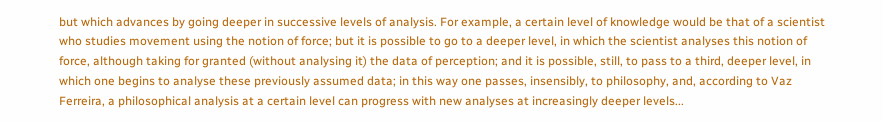but which advances by going deeper in successive levels of analysis. For example, a certain level of knowledge would be that of a scientist who studies movement using the notion of force; but it is possible to go to a deeper level, in which the scientist analyses this notion of force, although taking for granted (without analysing it) the data of perception; and it is possible, still, to pass to a third, deeper level, in which one begins to analyse these previously assumed data; in this way one passes, insensibly, to philosophy, and, according to Vaz Ferreira, a philosophical analysis at a certain level can progress with new analyses at increasingly deeper levels...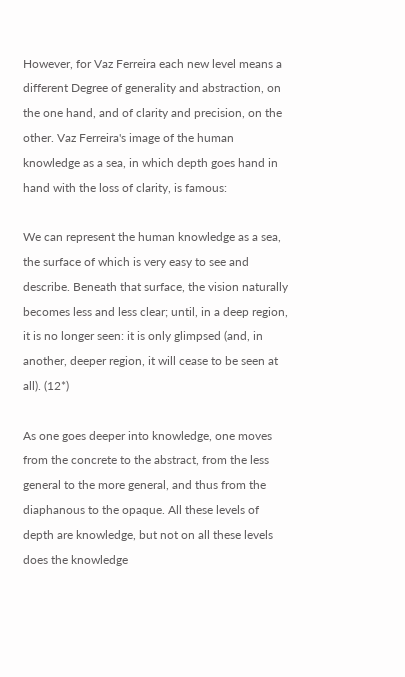However, for Vaz Ferreira each new level means a different Degree of generality and abstraction, on the one hand, and of clarity and precision, on the other. Vaz Ferreira's image of the human knowledge as a sea, in which depth goes hand in hand with the loss of clarity, is famous:

We can represent the human knowledge as a sea, the surface of which is very easy to see and describe. Beneath that surface, the vision naturally becomes less and less clear; until, in a deep region, it is no longer seen: it is only glimpsed (and, in another, deeper region, it will cease to be seen at all). (12*)

As one goes deeper into knowledge, one moves from the concrete to the abstract, from the less general to the more general, and thus from the diaphanous to the opaque. All these levels of depth are knowledge, but not on all these levels does the knowledge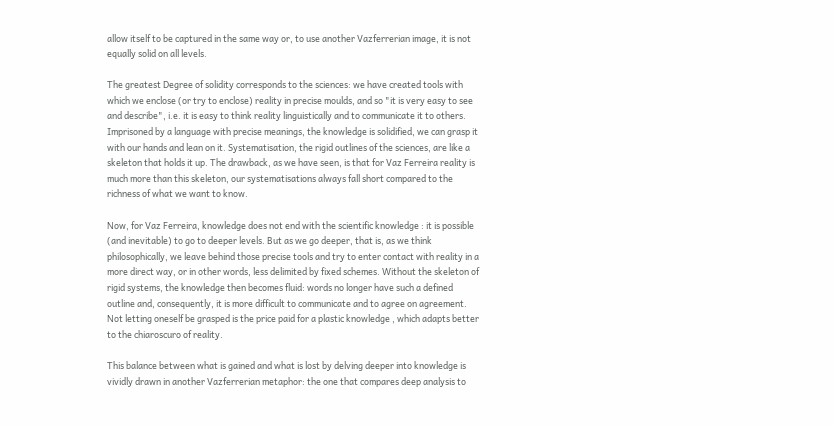allow itself to be captured in the same way or, to use another Vazferrerian image, it is not equally solid on all levels.

The greatest Degree of solidity corresponds to the sciences: we have created tools with which we enclose (or try to enclose) reality in precise moulds, and so "it is very easy to see and describe", i.e. it is easy to think reality linguistically and to communicate it to others. Imprisoned by a language with precise meanings, the knowledge is solidified, we can grasp it with our hands and lean on it. Systematisation, the rigid outlines of the sciences, are like a skeleton that holds it up. The drawback, as we have seen, is that for Vaz Ferreira reality is much more than this skeleton, our systematisations always fall short compared to the richness of what we want to know.

Now, for Vaz Ferreira, knowledge does not end with the scientific knowledge : it is possible (and inevitable) to go to deeper levels. But as we go deeper, that is, as we think philosophically, we leave behind those precise tools and try to enter contact with reality in a more direct way, or in other words, less delimited by fixed schemes. Without the skeleton of rigid systems, the knowledge then becomes fluid: words no longer have such a defined outline and, consequently, it is more difficult to communicate and to agree on agreement. Not letting oneself be grasped is the price paid for a plastic knowledge , which adapts better to the chiaroscuro of reality.

This balance between what is gained and what is lost by delving deeper into knowledge is vividly drawn in another Vazferrerian metaphor: the one that compares deep analysis to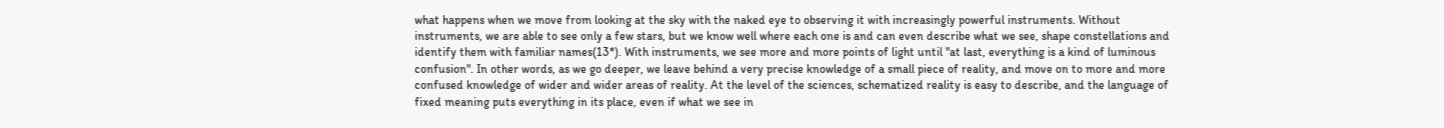what happens when we move from looking at the sky with the naked eye to observing it with increasingly powerful instruments. Without instruments, we are able to see only a few stars, but we know well where each one is and can even describe what we see, shape constellations and identify them with familiar names(13*). With instruments, we see more and more points of light until "at last, everything is a kind of luminous confusion". In other words, as we go deeper, we leave behind a very precise knowledge of a small piece of reality, and move on to more and more confused knowledge of wider and wider areas of reality. At the level of the sciences, schematized reality is easy to describe, and the language of fixed meaning puts everything in its place, even if what we see in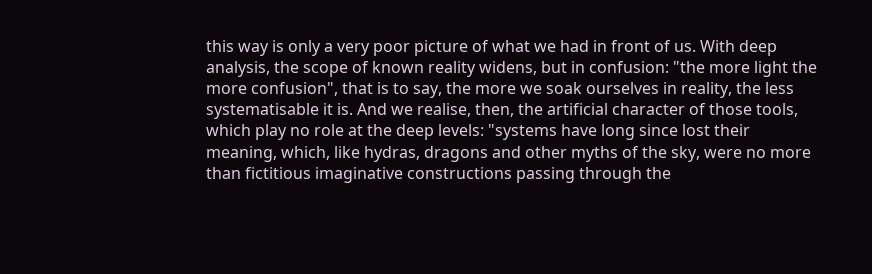this way is only a very poor picture of what we had in front of us. With deep analysis, the scope of known reality widens, but in confusion: "the more light the more confusion", that is to say, the more we soak ourselves in reality, the less systematisable it is. And we realise, then, the artificial character of those tools, which play no role at the deep levels: "systems have long since lost their meaning, which, like hydras, dragons and other myths of the sky, were no more than fictitious imaginative constructions passing through the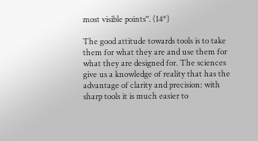most visible points". (14*)

The good attitude towards tools is to take them for what they are and use them for what they are designed for. The sciences give us a knowledge of reality that has the advantage of clarity and precision: with sharp tools it is much easier to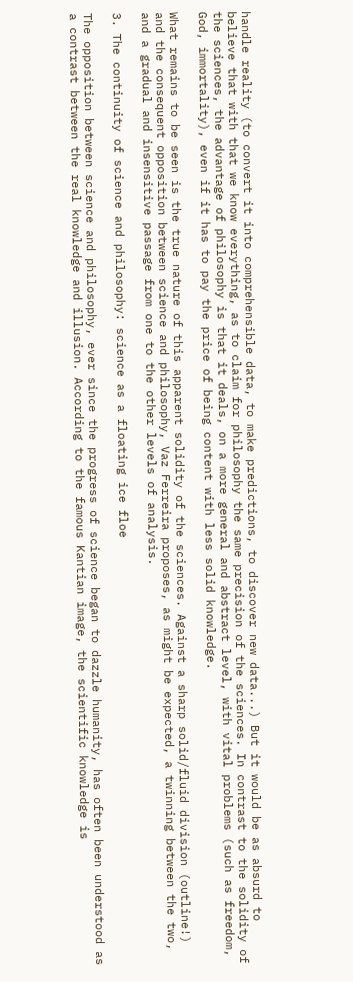handle reality (to convert it into comprehensible data, to make predictions, to discover new data...) But it would be as absurd to believe that with that we know everything, as to claim for philosophy the same precision of the sciences. In contrast to the solidity of the sciences, the advantage of philosophy is that it deals, on a more general and abstract level, with vital problems (such as freedom, God, immortality), even if it has to pay the price of being content with less solid knowledge.

What remains to be seen is the true nature of this apparent solidity of the sciences. Against a sharp solid/fluid division (outline!) and the consequent opposition between science and philosophy, Vaz Ferreira proposes, as might be expected, a twinning between the two, and a gradual and insensitive passage from one to the other levels of analysis.

3. The continuity of science and philosophy: science as a floating ice floe

The opposition between science and philosophy, ever since the progress of science began to dazzle humanity, has often been understood as a contrast between the real knowledge and illusion. According to the famous Kantian image, the scientific knowledge is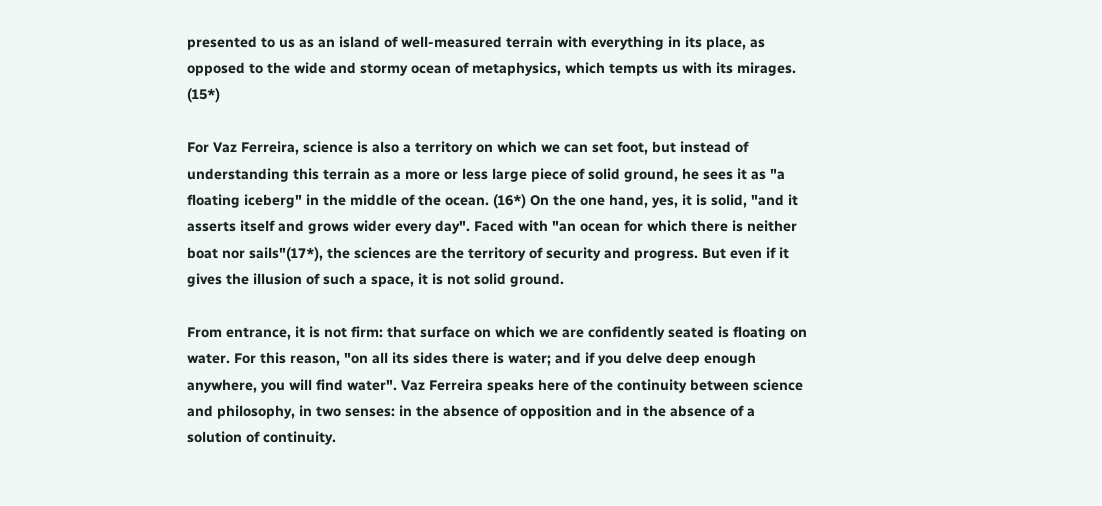presented to us as an island of well-measured terrain with everything in its place, as opposed to the wide and stormy ocean of metaphysics, which tempts us with its mirages. (15*)

For Vaz Ferreira, science is also a territory on which we can set foot, but instead of understanding this terrain as a more or less large piece of solid ground, he sees it as "a floating iceberg" in the middle of the ocean. (16*) On the one hand, yes, it is solid, "and it asserts itself and grows wider every day". Faced with "an ocean for which there is neither boat nor sails"(17*), the sciences are the territory of security and progress. But even if it gives the illusion of such a space, it is not solid ground.

From entrance, it is not firm: that surface on which we are confidently seated is floating on water. For this reason, "on all its sides there is water; and if you delve deep enough anywhere, you will find water". Vaz Ferreira speaks here of the continuity between science and philosophy, in two senses: in the absence of opposition and in the absence of a solution of continuity.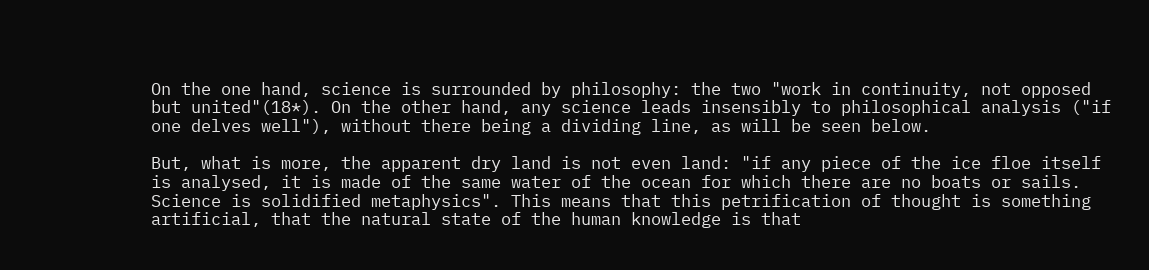On the one hand, science is surrounded by philosophy: the two "work in continuity, not opposed but united"(18*). On the other hand, any science leads insensibly to philosophical analysis ("if one delves well"), without there being a dividing line, as will be seen below.

But, what is more, the apparent dry land is not even land: "if any piece of the ice floe itself is analysed, it is made of the same water of the ocean for which there are no boats or sails. Science is solidified metaphysics". This means that this petrification of thought is something artificial, that the natural state of the human knowledge is that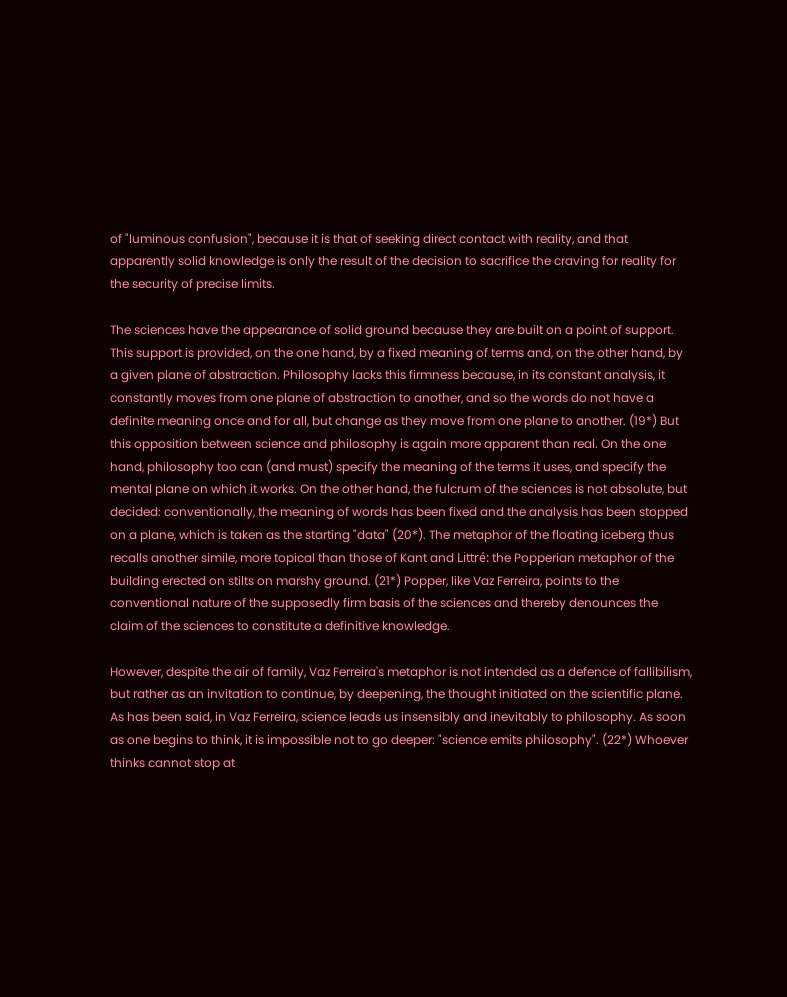of "luminous confusion", because it is that of seeking direct contact with reality, and that apparently solid knowledge is only the result of the decision to sacrifice the craving for reality for the security of precise limits.

The sciences have the appearance of solid ground because they are built on a point of support. This support is provided, on the one hand, by a fixed meaning of terms and, on the other hand, by a given plane of abstraction. Philosophy lacks this firmness because, in its constant analysis, it constantly moves from one plane of abstraction to another, and so the words do not have a definite meaning once and for all, but change as they move from one plane to another. (19*) But this opposition between science and philosophy is again more apparent than real. On the one hand, philosophy too can (and must) specify the meaning of the terms it uses, and specify the mental plane on which it works. On the other hand, the fulcrum of the sciences is not absolute, but decided: conventionally, the meaning of words has been fixed and the analysis has been stopped on a plane, which is taken as the starting "data" (20*). The metaphor of the floating iceberg thus recalls another simile, more topical than those of Kant and Littré: the Popperian metaphor of the building erected on stilts on marshy ground. (21*) Popper, like Vaz Ferreira, points to the conventional nature of the supposedly firm basis of the sciences and thereby denounces the claim of the sciences to constitute a definitive knowledge.

However, despite the air of family, Vaz Ferreira's metaphor is not intended as a defence of fallibilism, but rather as an invitation to continue, by deepening, the thought initiated on the scientific plane. As has been said, in Vaz Ferreira, science leads us insensibly and inevitably to philosophy. As soon as one begins to think, it is impossible not to go deeper: "science emits philosophy". (22*) Whoever thinks cannot stop at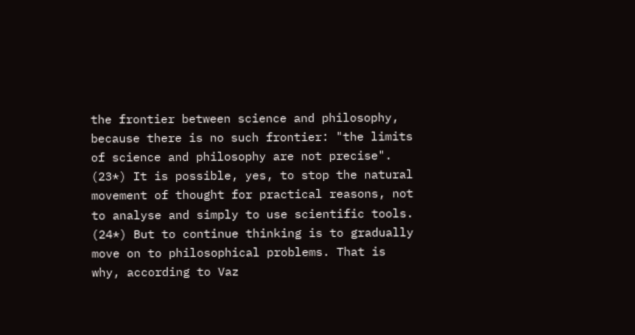the frontier between science and philosophy, because there is no such frontier: "the limits of science and philosophy are not precise". (23*) It is possible, yes, to stop the natural movement of thought for practical reasons, not to analyse and simply to use scientific tools. (24*) But to continue thinking is to gradually move on to philosophical problems. That is why, according to Vaz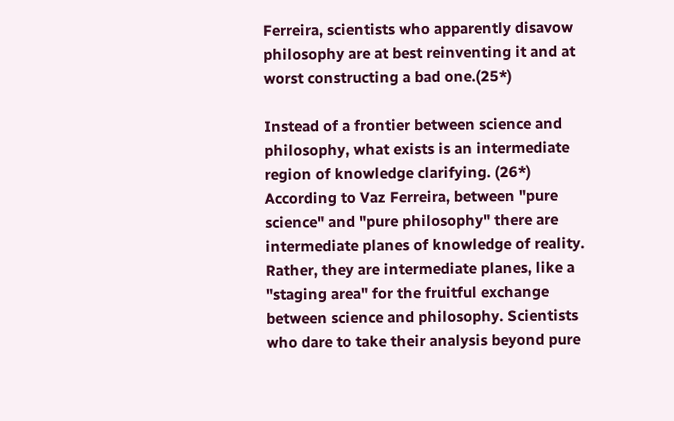Ferreira, scientists who apparently disavow philosophy are at best reinventing it and at worst constructing a bad one.(25*)

Instead of a frontier between science and philosophy, what exists is an intermediate region of knowledge clarifying. (26*) According to Vaz Ferreira, between "pure science" and "pure philosophy" there are intermediate planes of knowledge of reality. Rather, they are intermediate planes, like a "staging area" for the fruitful exchange between science and philosophy. Scientists who dare to take their analysis beyond pure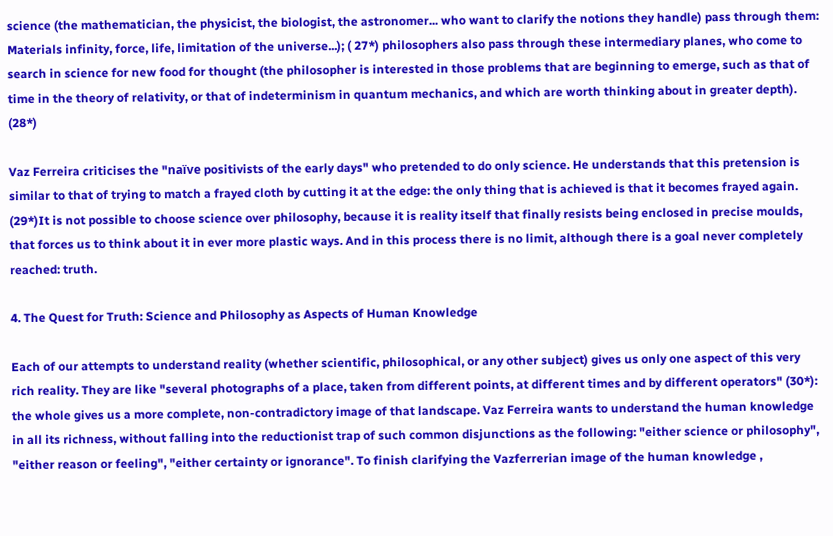science (the mathematician, the physicist, the biologist, the astronomer... who want to clarify the notions they handle) pass through them: Materials infinity, force, life, limitation of the universe...); ( 27*) philosophers also pass through these intermediary planes, who come to search in science for new food for thought (the philosopher is interested in those problems that are beginning to emerge, such as that of time in the theory of relativity, or that of indeterminism in quantum mechanics, and which are worth thinking about in greater depth). (28*)

Vaz Ferreira criticises the "naïve positivists of the early days" who pretended to do only science. He understands that this pretension is similar to that of trying to match a frayed cloth by cutting it at the edge: the only thing that is achieved is that it becomes frayed again. (29*)It is not possible to choose science over philosophy, because it is reality itself that finally resists being enclosed in precise moulds, that forces us to think about it in ever more plastic ways. And in this process there is no limit, although there is a goal never completely reached: truth.

4. The Quest for Truth: Science and Philosophy as Aspects of Human Knowledge

Each of our attempts to understand reality (whether scientific, philosophical, or any other subject) gives us only one aspect of this very rich reality. They are like "several photographs of a place, taken from different points, at different times and by different operators" (30*): the whole gives us a more complete, non-contradictory image of that landscape. Vaz Ferreira wants to understand the human knowledge in all its richness, without falling into the reductionist trap of such common disjunctions as the following: "either science or philosophy", "either reason or feeling", "either certainty or ignorance". To finish clarifying the Vazferrerian image of the human knowledge ,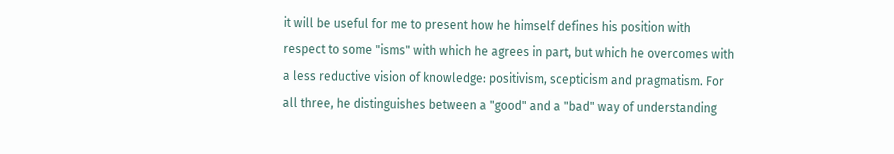it will be useful for me to present how he himself defines his position with respect to some "isms" with which he agrees in part, but which he overcomes with a less reductive vision of knowledge: positivism, scepticism and pragmatism. For all three, he distinguishes between a "good" and a "bad" way of understanding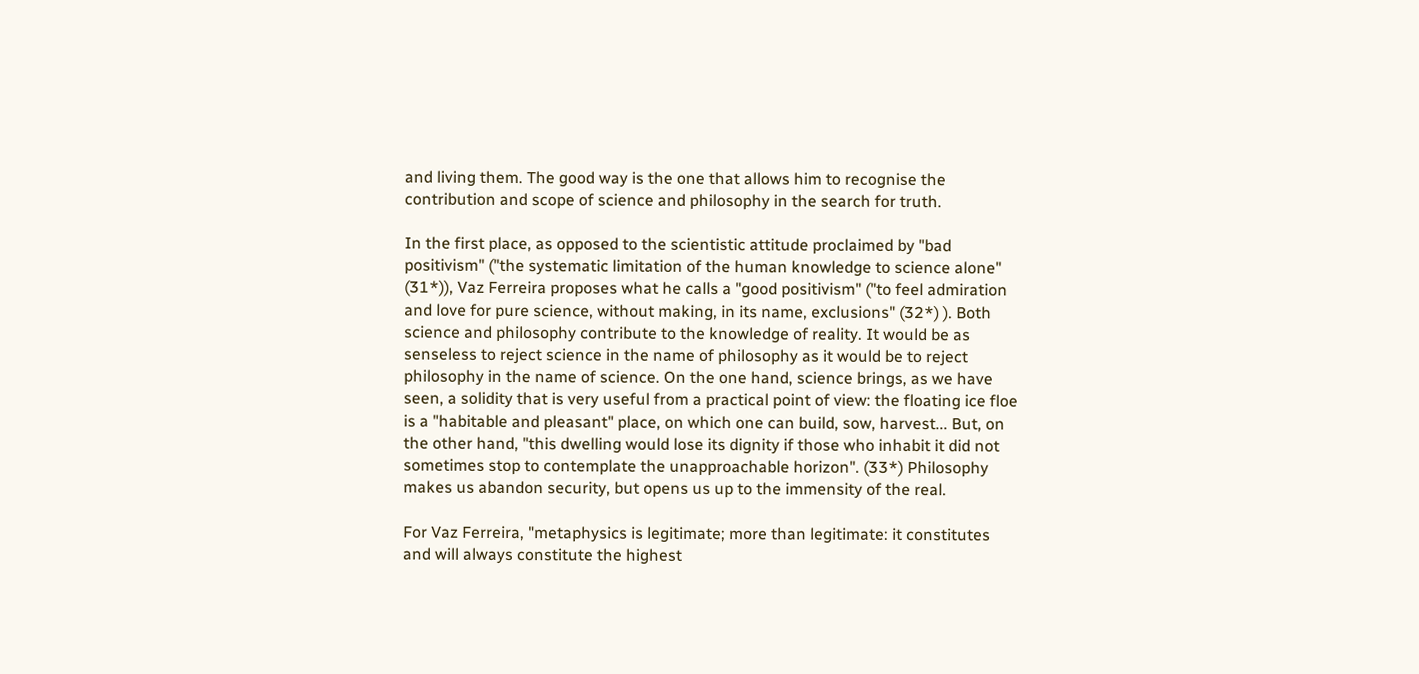and living them. The good way is the one that allows him to recognise the contribution and scope of science and philosophy in the search for truth.

In the first place, as opposed to the scientistic attitude proclaimed by "bad positivism" ("the systematic limitation of the human knowledge to science alone" (31*)), Vaz Ferreira proposes what he calls a "good positivism" ("to feel admiration and love for pure science, without making, in its name, exclusions" (32*) ). Both science and philosophy contribute to the knowledge of reality. It would be as senseless to reject science in the name of philosophy as it would be to reject philosophy in the name of science. On the one hand, science brings, as we have seen, a solidity that is very useful from a practical point of view: the floating ice floe is a "habitable and pleasant" place, on which one can build, sow, harvest... But, on the other hand, "this dwelling would lose its dignity if those who inhabit it did not sometimes stop to contemplate the unapproachable horizon". (33*) Philosophy makes us abandon security, but opens us up to the immensity of the real.

For Vaz Ferreira, "metaphysics is legitimate; more than legitimate: it constitutes and will always constitute the highest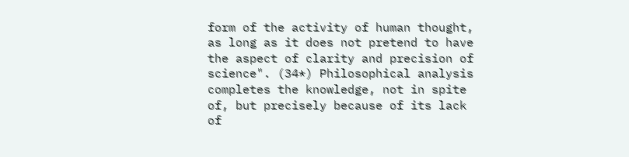form of the activity of human thought, as long as it does not pretend to have the aspect of clarity and precision of science". (34*) Philosophical analysis completes the knowledge, not in spite of, but precisely because of its lack of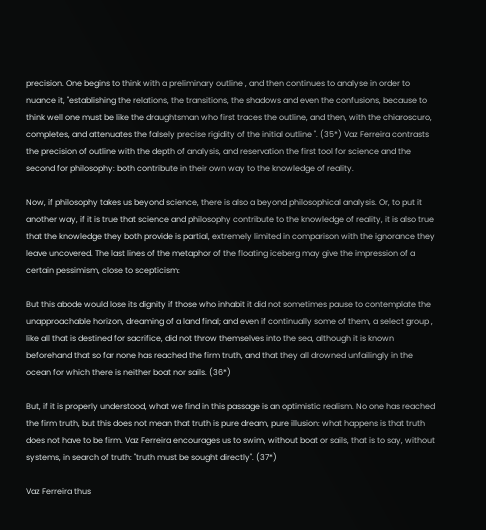precision. One begins to think with a preliminary outline , and then continues to analyse in order to nuance it, "establishing the relations, the transitions, the shadows and even the confusions, because to think well one must be like the draughtsman who first traces the outline, and then, with the chiaroscuro, completes, and attenuates the falsely precise rigidity of the initial outline ". (35*) Vaz Ferreira contrasts the precision of outline with the depth of analysis, and reservation the first tool for science and the second for philosophy: both contribute in their own way to the knowledge of reality.

Now, if philosophy takes us beyond science, there is also a beyond philosophical analysis. Or, to put it another way, if it is true that science and philosophy contribute to the knowledge of reality, it is also true that the knowledge they both provide is partial, extremely limited in comparison with the ignorance they leave uncovered. The last lines of the metaphor of the floating iceberg may give the impression of a certain pessimism, close to scepticism:

But this abode would lose its dignity if those who inhabit it did not sometimes pause to contemplate the unapproachable horizon, dreaming of a land final; and even if continually some of them, a select group , like all that is destined for sacrifice, did not throw themselves into the sea, although it is known beforehand that so far none has reached the firm truth, and that they all drowned unfailingly in the ocean for which there is neither boat nor sails. (36*)

But, if it is properly understood, what we find in this passage is an optimistic realism. No one has reached the firm truth, but this does not mean that truth is pure dream, pure illusion: what happens is that truth does not have to be firm. Vaz Ferreira encourages us to swim, without boat or sails, that is to say, without systems, in search of truth: "truth must be sought directly". (37*)

Vaz Ferreira thus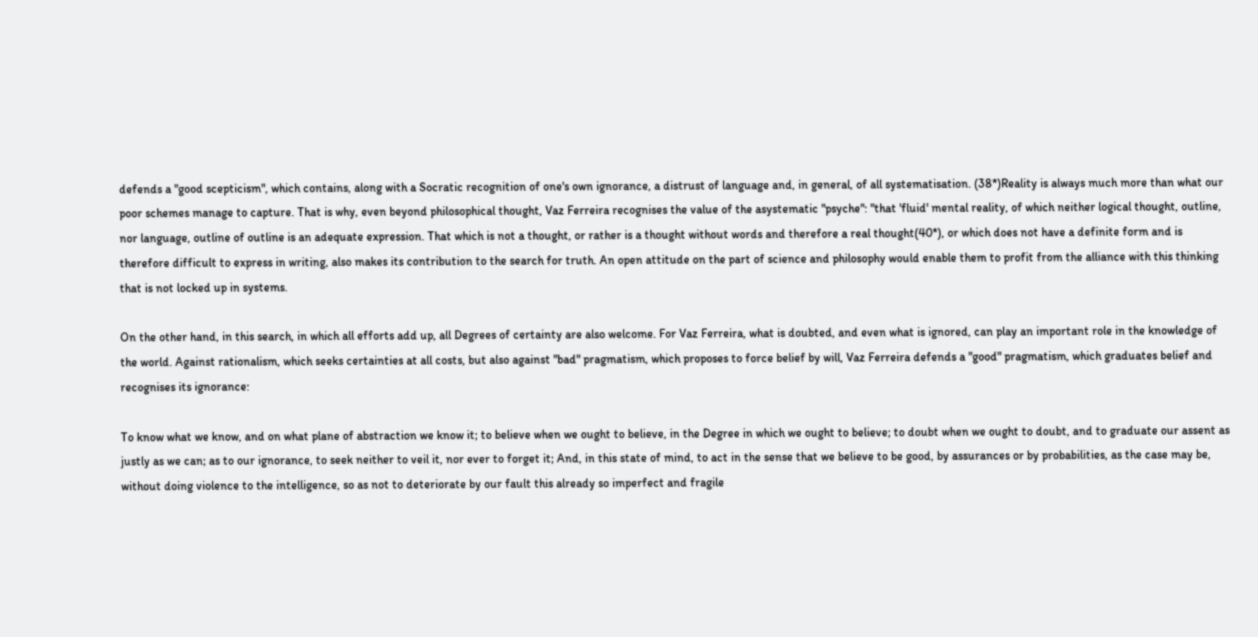defends a "good scepticism", which contains, along with a Socratic recognition of one's own ignorance, a distrust of language and, in general, of all systematisation. (38*)Reality is always much more than what our poor schemes manage to capture. That is why, even beyond philosophical thought, Vaz Ferreira recognises the value of the asystematic "psyche": "that 'fluid' mental reality, of which neither logical thought, outline, nor language, outline of outline is an adequate expression. That which is not a thought, or rather is a thought without words and therefore a real thought(40*), or which does not have a definite form and is therefore difficult to express in writing, also makes its contribution to the search for truth. An open attitude on the part of science and philosophy would enable them to profit from the alliance with this thinking that is not locked up in systems.

On the other hand, in this search, in which all efforts add up, all Degrees of certainty are also welcome. For Vaz Ferreira, what is doubted, and even what is ignored, can play an important role in the knowledge of the world. Against rationalism, which seeks certainties at all costs, but also against "bad" pragmatism, which proposes to force belief by will, Vaz Ferreira defends a "good" pragmatism, which graduates belief and recognises its ignorance:

To know what we know, and on what plane of abstraction we know it; to believe when we ought to believe, in the Degree in which we ought to believe; to doubt when we ought to doubt, and to graduate our assent as justly as we can; as to our ignorance, to seek neither to veil it, nor ever to forget it; And, in this state of mind, to act in the sense that we believe to be good, by assurances or by probabilities, as the case may be, without doing violence to the intelligence, so as not to deteriorate by our fault this already so imperfect and fragile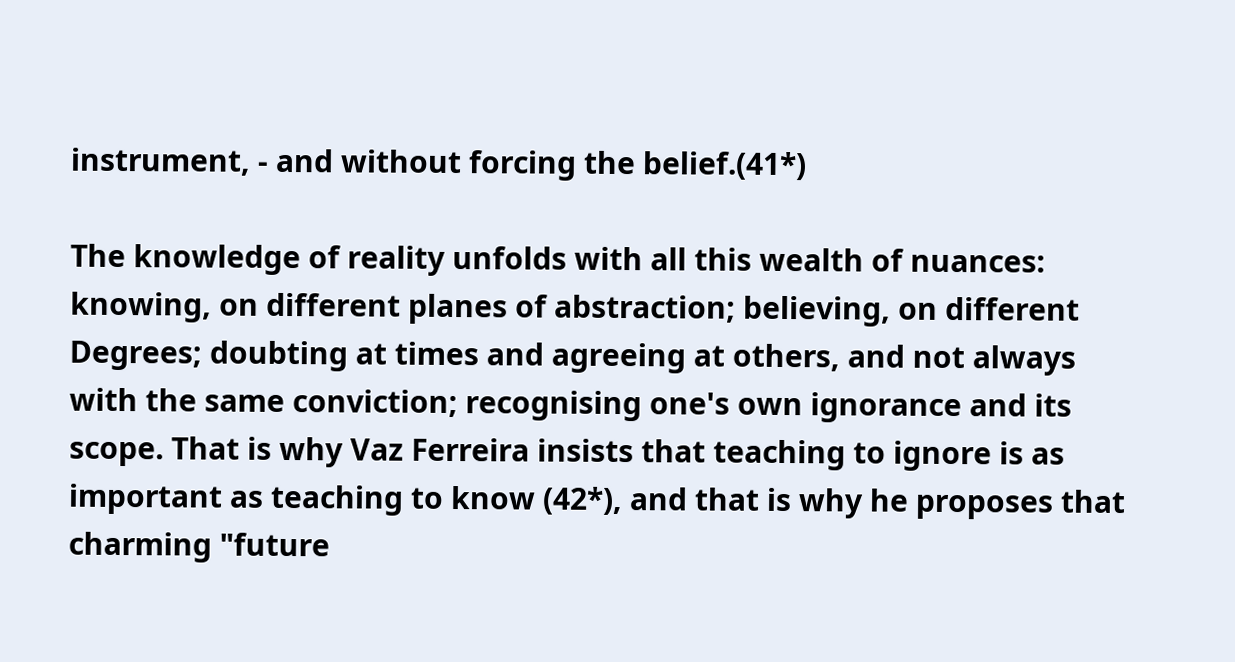instrument, - and without forcing the belief.(41*)

The knowledge of reality unfolds with all this wealth of nuances: knowing, on different planes of abstraction; believing, on different Degrees; doubting at times and agreeing at others, and not always with the same conviction; recognising one's own ignorance and its scope. That is why Vaz Ferreira insists that teaching to ignore is as important as teaching to know (42*), and that is why he proposes that charming "future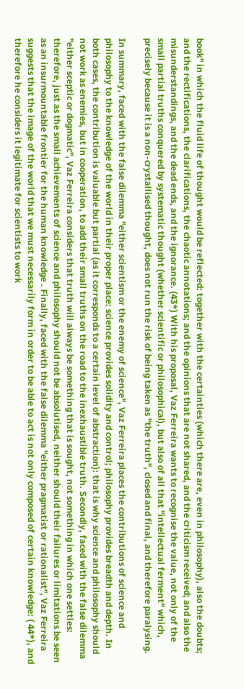book" in which the fluid life of thought would be reflected: together with the certainties (which there are, even in philosophy), also the doubts; and the rectifications, the clarifications, the chaotic annotations; and the opinions that are not shared, and the criticism received; and also the misunderstandings, and the dead ends, and the ignorance. (43*) With his proposal, Vaz Ferreira wants to recognise the value, not only of the small partial truths conquered by systematic thought (whether scientific or philosophical), but also of all that "intellectual ferment" which, precisely because it is a non-crystallised thought, does not run the risk of being taken as "the truth", closed and final, and therefore paralysing.

In summary, faced with the false dilemma "either scientism or the enemy of science", Vaz Ferreira places the contributions of science and philosophy to the knowledge of the world in their proper place: science provides solidity and control; philosophy provides breadth and depth. In both cases, the contribution is valuable but partial (as it corresponds to a certain level of abstraction): that is why science and philosophy should not work as enemies, but in cooperation, to add their small truths on the road to the inexhaustible truth. Secondly, faced with the false dilemma "either sceptic or dogmatic", Vaz Ferreira considers that truth will always be something that is sought, not something in which one settles: therefore, just as the small achievements of science and philosophy should not be absolutised, neither should their failures or limitations be seen as an insurmountable frontier for the human knowledge . Finally, faced with the false dilemma "either pragmatist or rationalist", Vaz Ferreira suggests that the image of the world that we must necessarily form in order to be able to act is not only composed of certain knowledge: ( 44*), and therefore he considers it legitimate for scientists to work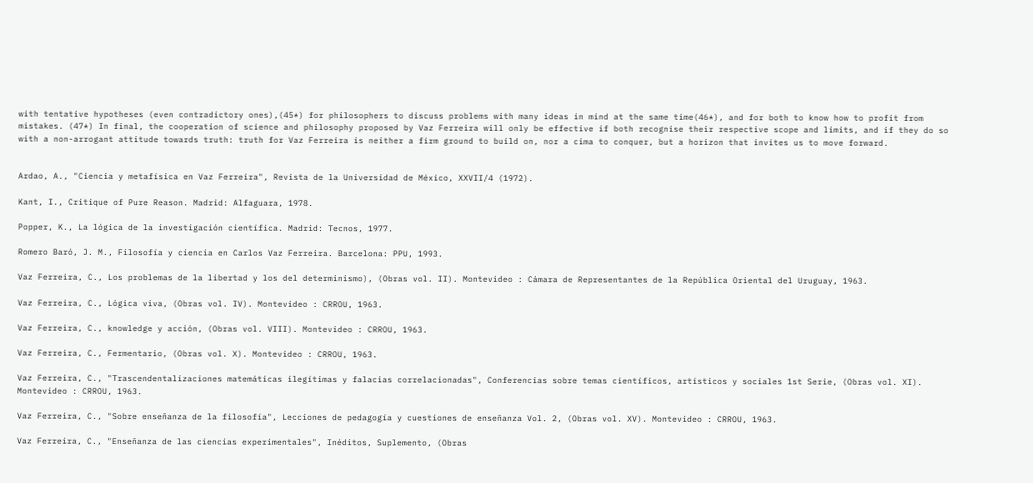with tentative hypotheses (even contradictory ones),(45*) for philosophers to discuss problems with many ideas in mind at the same time(46*), and for both to know how to profit from mistakes. (47*) In final, the cooperation of science and philosophy proposed by Vaz Ferreira will only be effective if both recognise their respective scope and limits, and if they do so with a non-arrogant attitude towards truth: truth for Vaz Ferreira is neither a firm ground to build on, nor a cima to conquer, but a horizon that invites us to move forward.


Ardao, A., "Ciencia y metafísica en Vaz Ferreira", Revista de la Universidad de México, XXVII/4 (1972).

Kant, I., Critique of Pure Reason. Madrid: Alfaguara, 1978.

Popper, K., La lógica de la investigación científica. Madrid: Tecnos, 1977.

Romero Baró, J. M., Filosofía y ciencia en Carlos Vaz Ferreira. Barcelona: PPU, 1993.

Vaz Ferreira, C., Los problemas de la libertad y los del determinismo), (Obras vol. II). Montevideo : Cámara de Representantes de la República Oriental del Uruguay, 1963.

Vaz Ferreira, C., Lógica viva, (Obras vol. IV). Montevideo : CRROU, 1963.

Vaz Ferreira, C., knowledge y acción, (Obras vol. VIII). Montevideo : CRROU, 1963.

Vaz Ferreira, C., Fermentario, (Obras vol. X). Montevideo : CRROU, 1963.

Vaz Ferreira, C., "Trascendentalizaciones matemáticas ilegítimas y falacias correlacionadas", Conferencias sobre temas científicos, artísticos y sociales 1st Serie, (Obras vol. XI). Montevideo : CRROU, 1963.

Vaz Ferreira, C., "Sobre enseñanza de la filosofía", Lecciones de pedagogía y cuestiones de enseñanza Vol. 2, (Obras vol. XV). Montevideo : CRROU, 1963.

Vaz Ferreira, C., "Enseñanza de las ciencias experimentales", Inéditos, Suplemento, (Obras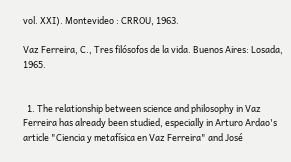vol. XXI). Montevideo : CRROU, 1963.

Vaz Ferreira, C., Tres filósofos de la vida. Buenos Aires: Losada, 1965.


  1. The relationship between science and philosophy in Vaz Ferreira has already been studied, especially in Arturo Ardao's article "Ciencia y metafísica en Vaz Ferreira" and José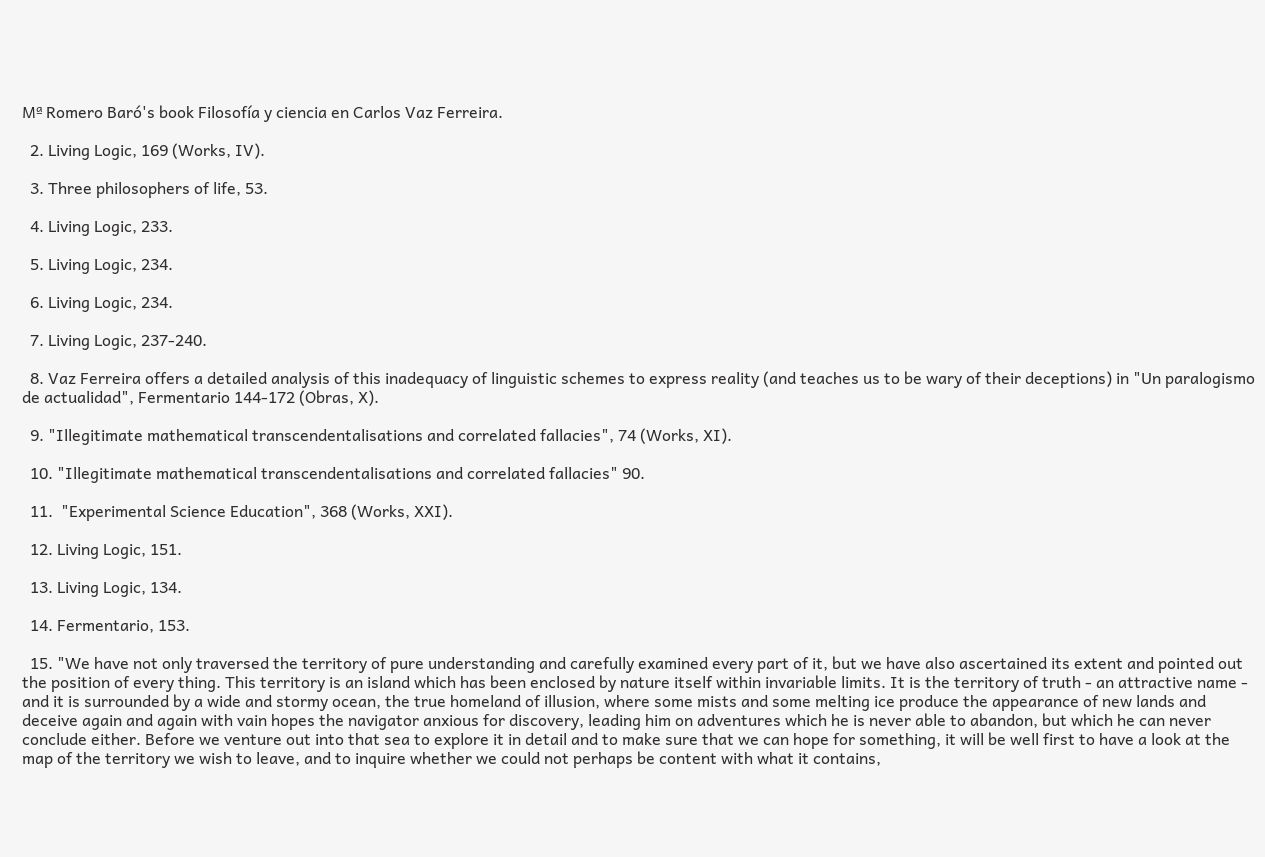Mª Romero Baró's book Filosofía y ciencia en Carlos Vaz Ferreira.

  2. Living Logic, 169 (Works, IV).

  3. Three philosophers of life, 53.

  4. Living Logic, 233.

  5. Living Logic, 234.

  6. Living Logic, 234.

  7. Living Logic, 237-240.

  8. Vaz Ferreira offers a detailed analysis of this inadequacy of linguistic schemes to express reality (and teaches us to be wary of their deceptions) in "Un paralogismo de actualidad", Fermentario 144-172 (Obras, X).

  9. "Illegitimate mathematical transcendentalisations and correlated fallacies", 74 (Works, XI).

  10. "Illegitimate mathematical transcendentalisations and correlated fallacies" 90.

  11.  "Experimental Science Education", 368 (Works, XXI).

  12. Living Logic, 151.

  13. Living Logic, 134.

  14. Fermentario, 153.

  15. "We have not only traversed the territory of pure understanding and carefully examined every part of it, but we have also ascertained its extent and pointed out the position of every thing. This territory is an island which has been enclosed by nature itself within invariable limits. It is the territory of truth - an attractive name - and it is surrounded by a wide and stormy ocean, the true homeland of illusion, where some mists and some melting ice produce the appearance of new lands and deceive again and again with vain hopes the navigator anxious for discovery, leading him on adventures which he is never able to abandon, but which he can never conclude either. Before we venture out into that sea to explore it in detail and to make sure that we can hope for something, it will be well first to have a look at the map of the territory we wish to leave, and to inquire whether we could not perhaps be content with what it contains,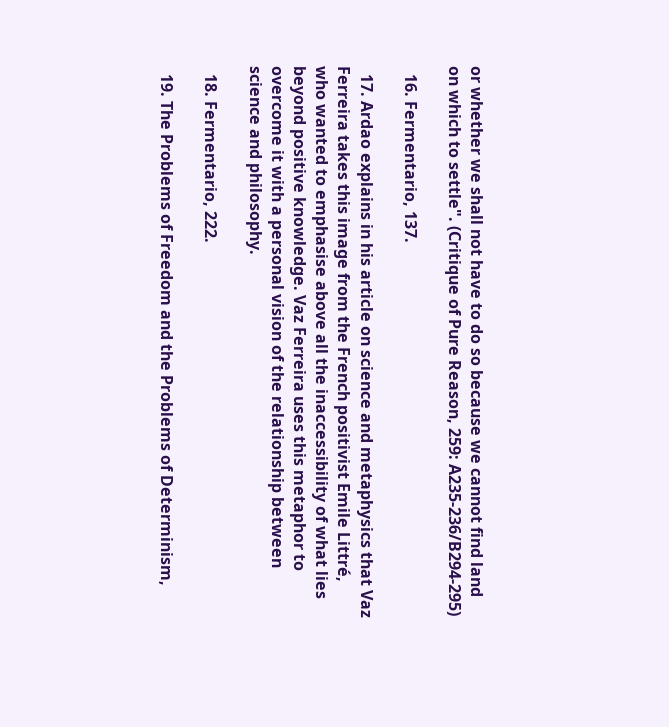or whether we shall not have to do so because we cannot find land on which to settle". (Critique of Pure Reason, 259: A235-236/B294-295)

  16. Fermentario, 137.

  17. Ardao explains in his article on science and metaphysics that Vaz Ferreira takes this image from the French positivist Emile Littré, who wanted to emphasise above all the inaccessibility of what lies beyond positive knowledge. Vaz Ferreira uses this metaphor to overcome it with a personal vision of the relationship between science and philosophy.

  18. Fermentario, 222.

  19. The Problems of Freedom and the Problems of Determinism,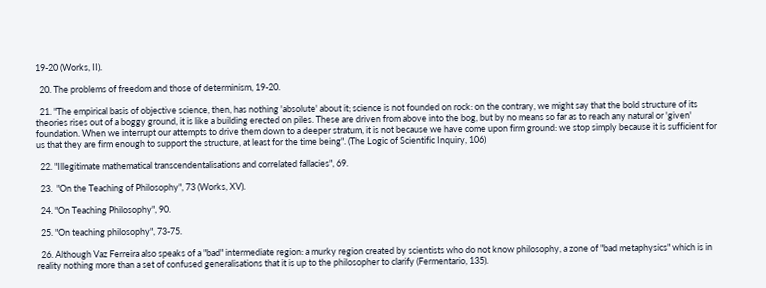19-20 (Works, II).

  20. The problems of freedom and those of determinism, 19-20.

  21. "The empirical basis of objective science, then, has nothing 'absolute' about it; science is not founded on rock: on the contrary, we might say that the bold structure of its theories rises out of a boggy ground, it is like a building erected on piles. These are driven from above into the bog, but by no means so far as to reach any natural or 'given' foundation. When we interrupt our attempts to drive them down to a deeper stratum, it is not because we have come upon firm ground: we stop simply because it is sufficient for us that they are firm enough to support the structure, at least for the time being". (The Logic of Scientific Inquiry, 106)

  22. "Illegitimate mathematical transcendentalisations and correlated fallacies", 69.

  23.  "On the Teaching of Philosophy", 73 (Works, XV).

  24. "On Teaching Philosophy", 90.

  25. "On teaching philosophy", 73-75.

  26. Although Vaz Ferreira also speaks of a "bad" intermediate region: a murky region created by scientists who do not know philosophy, a zone of "bad metaphysics" which is in reality nothing more than a set of confused generalisations that it is up to the philosopher to clarify (Fermentario, 135).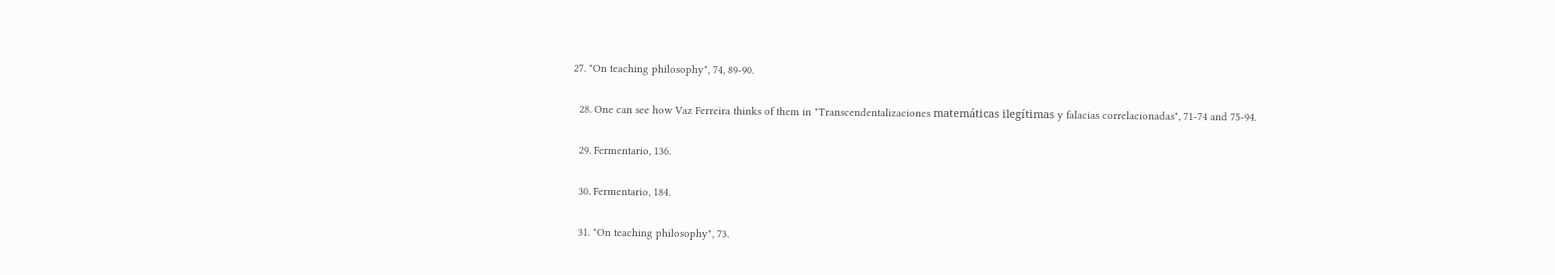27. "On teaching philosophy", 74, 89-90.

  28. One can see how Vaz Ferreira thinks of them in "Transcendentalizaciones matemáticas ilegítimas y falacias correlacionadas", 71-74 and 75-94.

  29. Fermentario, 136.

  30. Fermentario, 184.

  31. "On teaching philosophy", 73.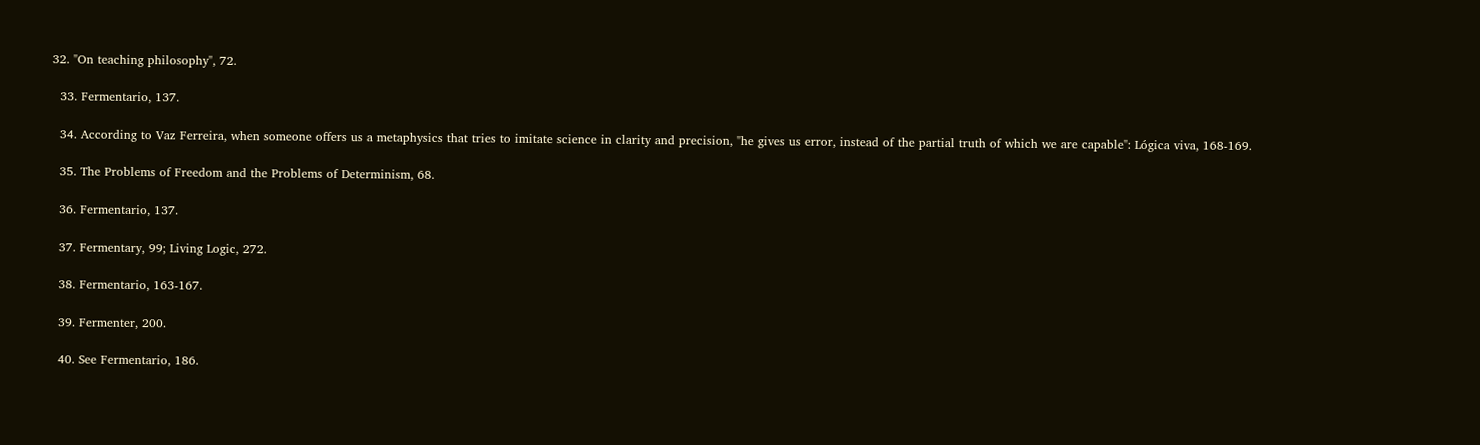32. "On teaching philosophy", 72.

  33. Fermentario, 137.

  34. According to Vaz Ferreira, when someone offers us a metaphysics that tries to imitate science in clarity and precision, "he gives us error, instead of the partial truth of which we are capable": Lógica viva, 168-169.

  35. The Problems of Freedom and the Problems of Determinism, 68.

  36. Fermentario, 137.

  37. Fermentary, 99; Living Logic, 272.

  38. Fermentario, 163-167.

  39. Fermenter, 200.

  40. See Fermentario, 186.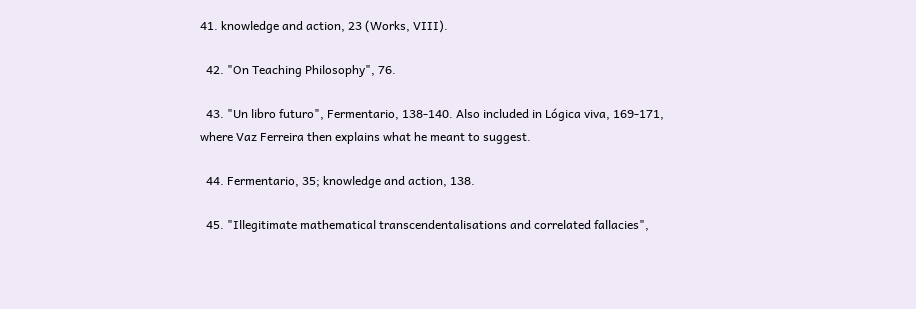41. knowledge and action, 23 (Works, VIII).

  42. "On Teaching Philosophy", 76.

  43. "Un libro futuro", Fermentario, 138-140. Also included in Lógica viva, 169-171, where Vaz Ferreira then explains what he meant to suggest.

  44. Fermentario, 35; knowledge and action, 138.

  45. "Illegitimate mathematical transcendentalisations and correlated fallacies",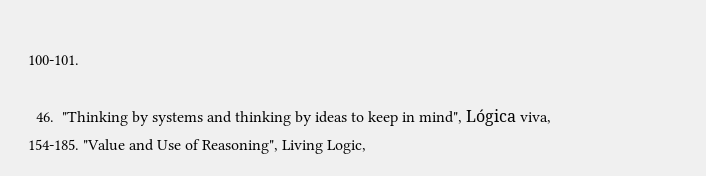100-101.

  46.  "Thinking by systems and thinking by ideas to keep in mind", Lógica viva, 154-185. "Value and Use of Reasoning", Living Logic,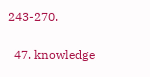243-270.

  47. knowledge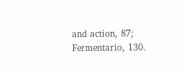and action, 87; Fermentario, 130.